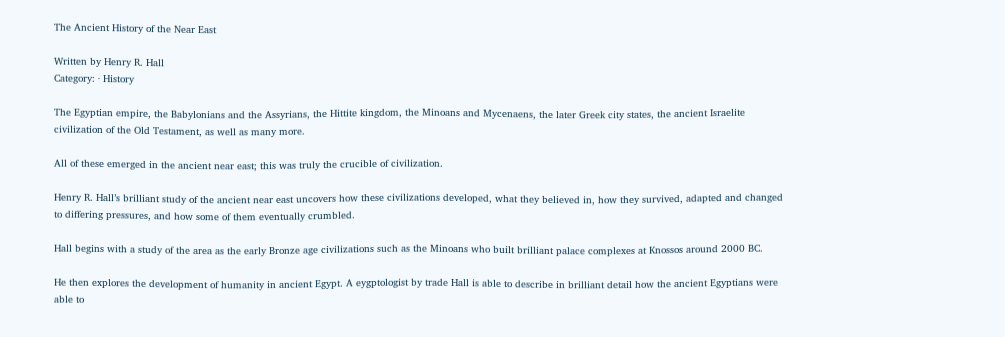The Ancient History of the Near East

Written by Henry R. Hall
Category: · History

The Egyptian empire, the Babylonians and the Assyrians, the Hittite kingdom, the Minoans and Mycenaens, the later Greek city states, the ancient Israelite civilization of the Old Testament, as well as many more.

All of these emerged in the ancient near east; this was truly the crucible of civilization.

Henry R. Hall’s brilliant study of the ancient near east uncovers how these civilizations developed, what they believed in, how they survived, adapted and changed to differing pressures, and how some of them eventually crumbled.

Hall begins with a study of the area as the early Bronze age civilizations such as the Minoans who built brilliant palace complexes at Knossos around 2000 BC.

He then explores the development of humanity in ancient Egypt. A eygptologist by trade Hall is able to describe in brilliant detail how the ancient Egyptians were able to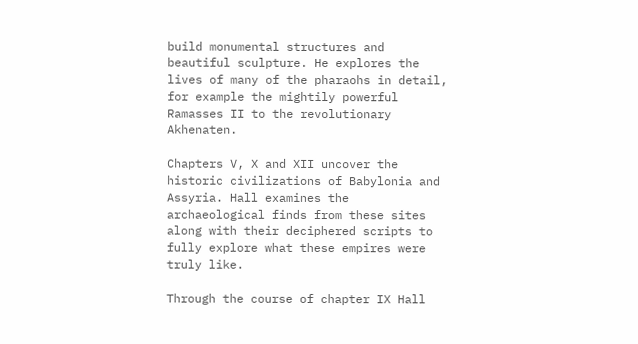build monumental structures and beautiful sculpture. He explores the lives of many of the pharaohs in detail, for example the mightily powerful Ramasses II to the revolutionary Akhenaten.

Chapters V, X and XII uncover the historic civilizations of Babylonia and Assyria. Hall examines the archaeological finds from these sites along with their deciphered scripts to fully explore what these empires were truly like.

Through the course of chapter IX Hall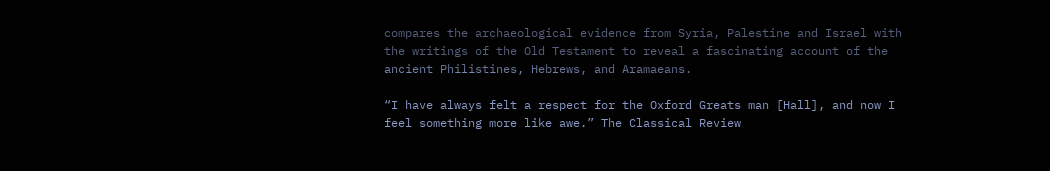compares the archaeological evidence from Syria, Palestine and Israel with the writings of the Old Testament to reveal a fascinating account of the ancient Philistines, Hebrews, and Aramaeans.

“I have always felt a respect for the Oxford Greats man [Hall], and now I feel something more like awe.” The Classical Review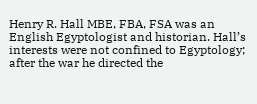Henry R. Hall MBE, FBA, FSA was an English Egyptologist and historian. Hall’s interests were not confined to Egyptology; after the war he directed the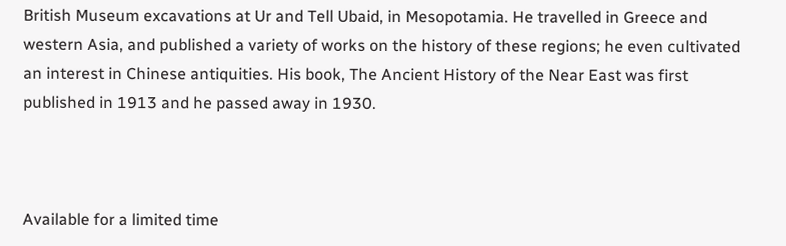British Museum excavations at Ur and Tell Ubaid, in Mesopotamia. He travelled in Greece and western Asia, and published a variety of works on the history of these regions; he even cultivated an interest in Chinese antiquities. His book, The Ancient History of the Near East was first published in 1913 and he passed away in 1930.



Available for a limited time